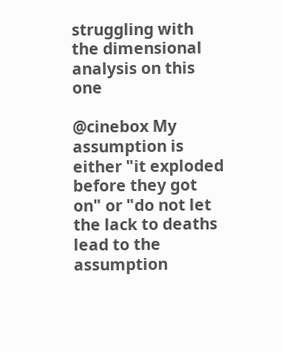struggling with the dimensional analysis on this one

@cinebox My assumption is either "it exploded before they got on" or "do not let the lack to deaths lead to the assumption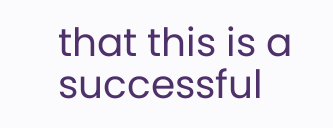that this is a successful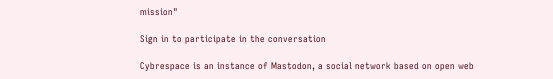mission"

Sign in to participate in the conversation

Cybrespace is an instance of Mastodon, a social network based on open web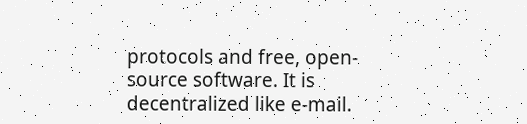protocols and free, open-source software. It is decentralized like e-mail.